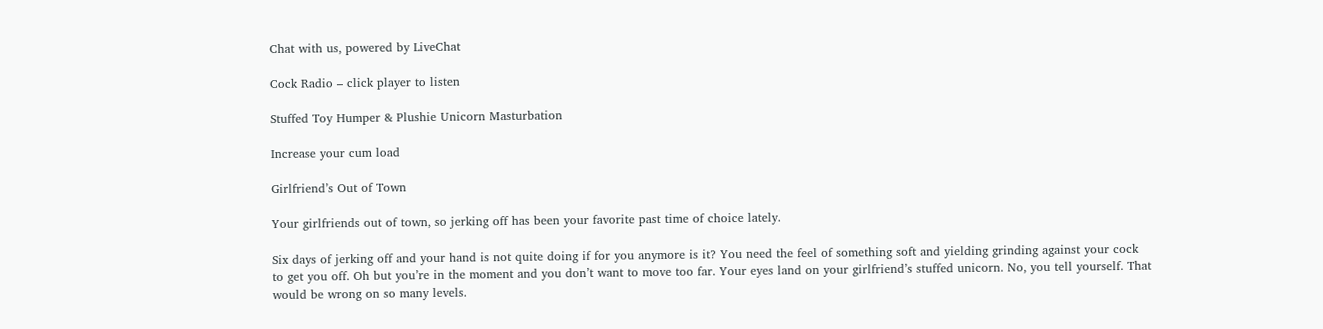Chat with us, powered by LiveChat

Cock Radio – click player to listen

Stuffed Toy Humper & Plushie Unicorn Masturbation

Increase your cum load

Girlfriend’s Out of Town

Your girlfriends out of town, so jerking off has been your favorite past time of choice lately.

Six days of jerking off and your hand is not quite doing if for you anymore is it? You need the feel of something soft and yielding grinding against your cock to get you off. Oh but you’re in the moment and you don’t want to move too far. Your eyes land on your girlfriend’s stuffed unicorn. No, you tell yourself. That would be wrong on so many levels.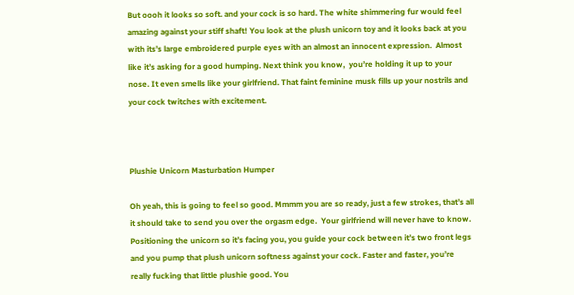But oooh it looks so soft. and your cock is so hard. The white shimmering fur would feel amazing against your stiff shaft! You look at the plush unicorn toy and it looks back at you with its’s large embroidered purple eyes with an almost an innocent expression.  Almost like it’s asking for a good humping. Next think you know,  you’re holding it up to your nose. It even smells like your girlfriend. That faint feminine musk fills up your nostrils and  your cock twitches with excitement.



Plushie Unicorn Masturbation Humper

Oh yeah, this is going to feel so good. Mmmm you are so ready, just a few strokes, that’s all it should take to send you over the orgasm edge.  Your girlfriend will never have to know. Positioning the unicorn so it’s facing you, you guide your cock between it’s two front legs and you pump that plush unicorn softness against your cock. Faster and faster, you’re really fucking that little plushie good. You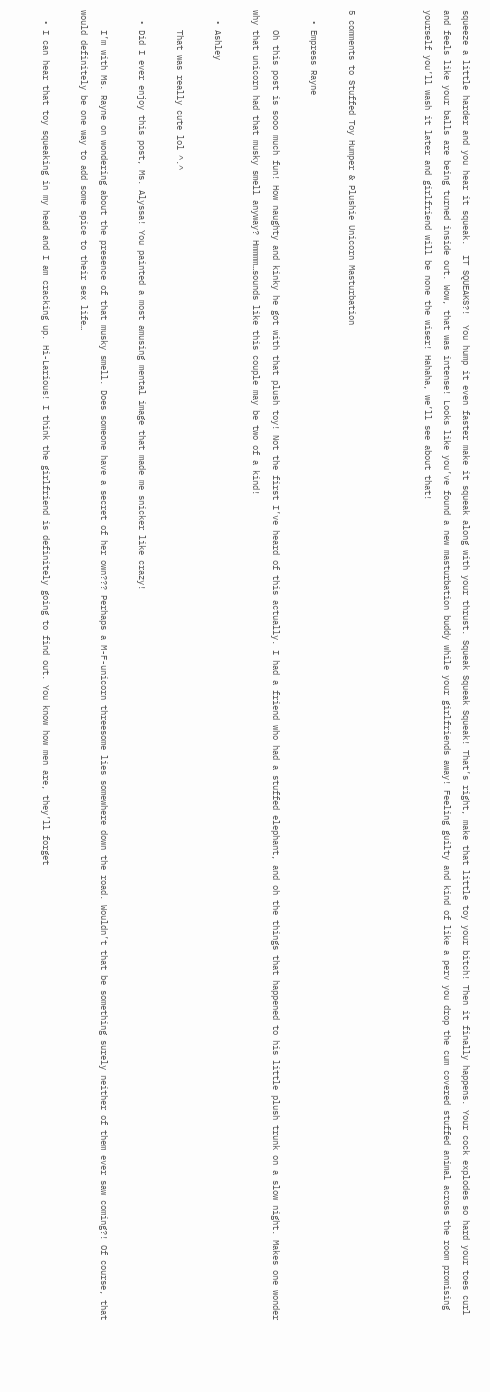squeeze a little harder and you hear it squeak.  IT SQUEAKS?!  You hump it even faster make it squeak along with your thrust. Squeak Squeak Squeak! That’s right, make that little toy your bitch! Then it finally happens. Your cock explodes so hard your toes curl and feels like your balls are being turned inside out. Wow, that was intense! Looks like you’ve found a new masturbation buddy while your girlfriends away! Feeling guilty and kind of like a perv you drop the cum covered stuffed animal across the room promising yourself you’ll wash it later and girlfriend will be none the wiser! Hahaha, we’ll see about that!



5 comments to Stuffed Toy Humper & Plushie Unicorn Masturbation

  • Empress Rayne

    Oh this post is sooo much fun! How naughty and kinky he got with that plush toy! Not the first I’ve heard of this actually. I had a friend who had a stuffed elephant, and oh the things that happened to his little plush trunk on a slow night. Makes one wonder why that unicorn had that musky smell anyway? Hmmmm…sounds like this couple may be two of a kind!

  • Ashley

    That was really cute lol ^.^

  • Did I ever enjoy this post, Ms. Alyssa! You painted a most amusing mental image that made me snicker like crazy!

    I’m with Ms. Rayne on wondering about the presence of that musky smell. Does someone have a secret of her own??? Perhaps a M-F-unicorn threesome lies somewhere down the road. Wouldn’t that be something surely neither of them ever saw coming?! Of course, that would definitely be one way to add some spice to their sex life…

  • I can hear that toy squeaking in my head and I am cracking up. Hi-Larious! I think the girlfriend is definitely going to find out. You know how men are, they’ll forget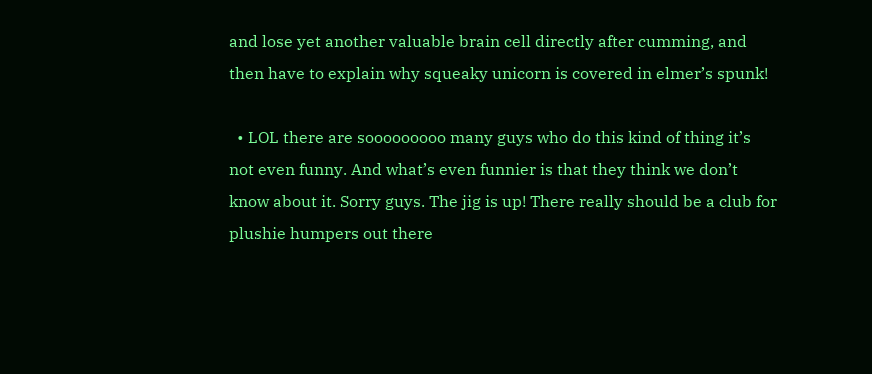and lose yet another valuable brain cell directly after cumming, and then have to explain why squeaky unicorn is covered in elmer’s spunk!

  • LOL there are sooooooooo many guys who do this kind of thing it’s not even funny. And what’s even funnier is that they think we don’t know about it. Sorry guys. The jig is up! There really should be a club for plushie humpers out there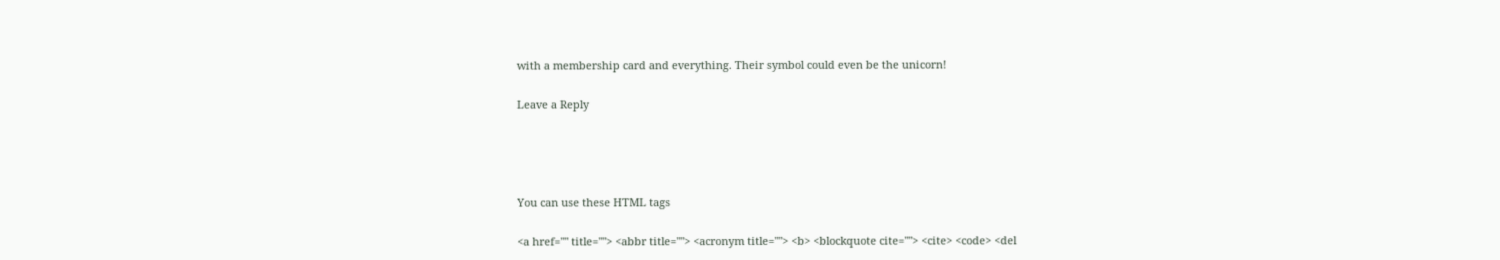with a membership card and everything. Their symbol could even be the unicorn!

Leave a Reply




You can use these HTML tags

<a href="" title=""> <abbr title=""> <acronym title=""> <b> <blockquote cite=""> <cite> <code> <del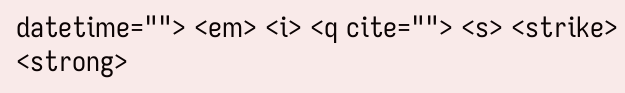datetime=""> <em> <i> <q cite=""> <s> <strike> <strong>